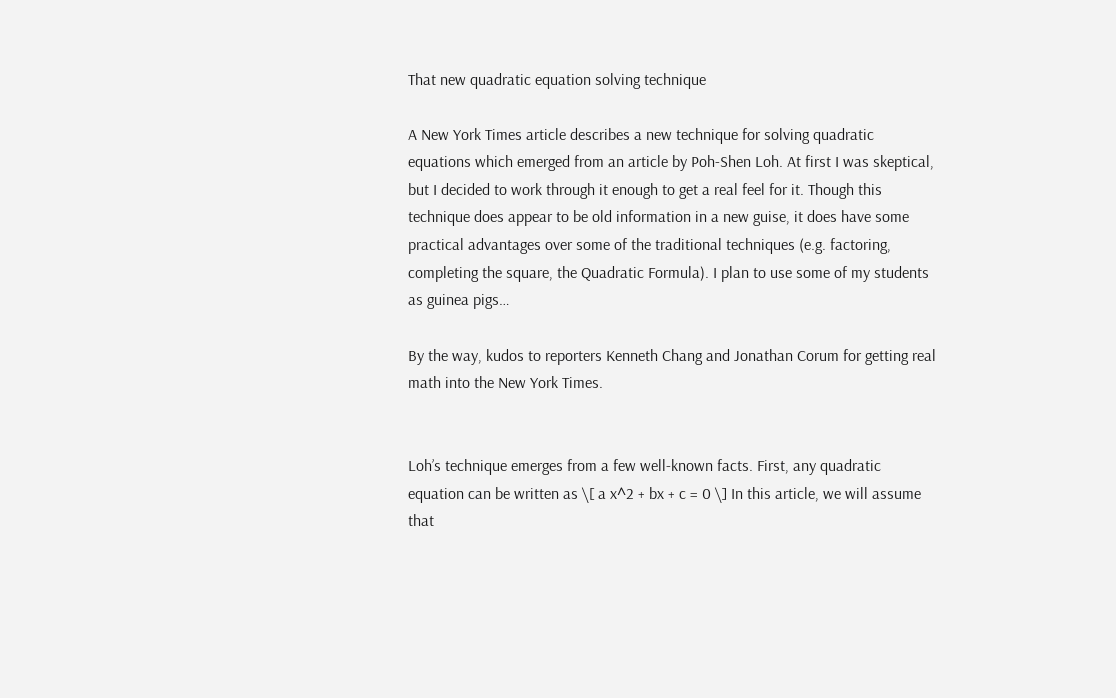That new quadratic equation solving technique

A New York Times article describes a new technique for solving quadratic equations which emerged from an article by Poh-Shen Loh. At first I was skeptical, but I decided to work through it enough to get a real feel for it. Though this technique does appear to be old information in a new guise, it does have some practical advantages over some of the traditional techniques (e.g. factoring, completing the square, the Quadratic Formula). I plan to use some of my students as guinea pigs…

By the way, kudos to reporters Kenneth Chang and Jonathan Corum for getting real math into the New York Times.


Loh’s technique emerges from a few well-known facts. First, any quadratic equation can be written as \[ a x^2 + bx + c = 0 \] In this article, we will assume that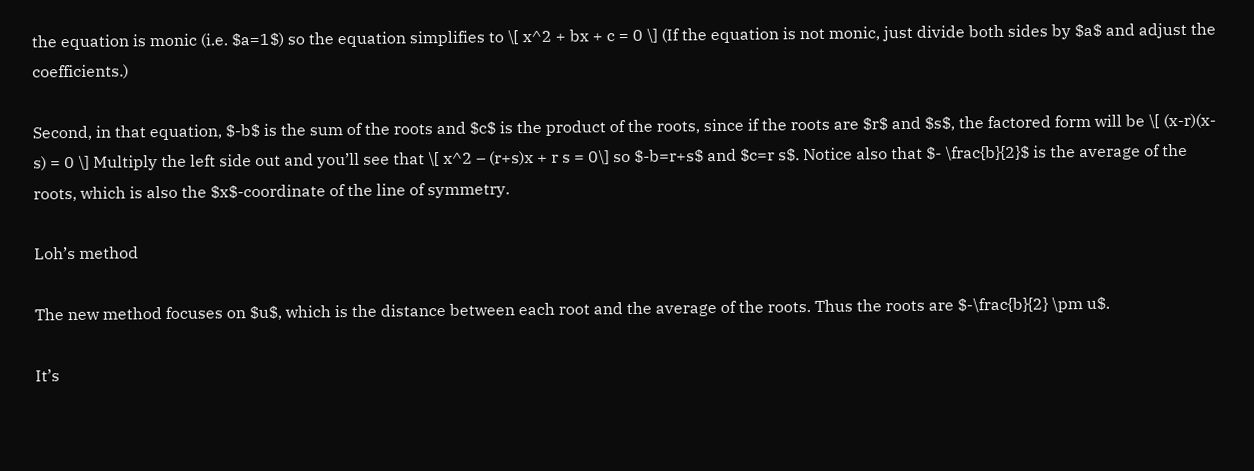the equation is monic (i.e. $a=1$) so the equation simplifies to \[ x^2 + bx + c = 0 \] (If the equation is not monic, just divide both sides by $a$ and adjust the coefficients.)

Second, in that equation, $-b$ is the sum of the roots and $c$ is the product of the roots, since if the roots are $r$ and $s$, the factored form will be \[ (x-r)(x-s) = 0 \] Multiply the left side out and you’ll see that \[ x^2 – (r+s)x + r s = 0\] so $-b=r+s$ and $c=r s$. Notice also that $- \frac{b}{2}$ is the average of the roots, which is also the $x$-coordinate of the line of symmetry.

Loh’s method

The new method focuses on $u$, which is the distance between each root and the average of the roots. Thus the roots are $-\frac{b}{2} \pm u$.

It’s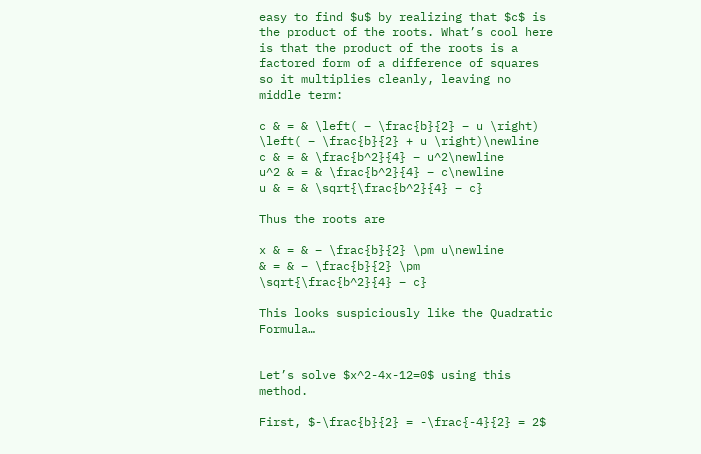easy to find $u$ by realizing that $c$ is the product of the roots. What’s cool here is that the product of the roots is a factored form of a difference of squares so it multiplies cleanly, leaving no middle term:

c & = & \left( – \frac{b}{2} – u \right) \left( – \frac{b}{2} + u \right)\newline
c & = & \frac{b^2}{4} – u^2\newline
u^2 & = & \frac{b^2}{4} – c\newline
u & = & \sqrt{\frac{b^2}{4} – c}

Thus the roots are

x & = & – \frac{b}{2} \pm u\newline
& = & – \frac{b}{2} \pm \sqrt{\frac{b^2}{4} – c}

This looks suspiciously like the Quadratic Formula…


Let’s solve $x^2-4x-12=0$ using this method.

First, $-\frac{b}{2} = -\frac{-4}{2} = 2$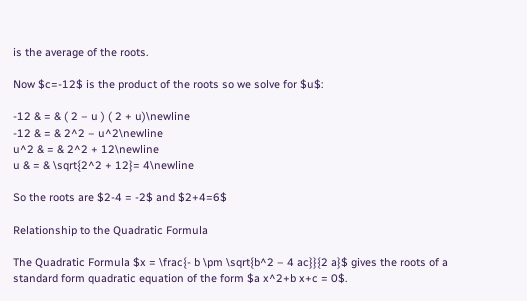is the average of the roots.

Now $c=-12$ is the product of the roots so we solve for $u$:

-12 & = & ( 2 – u ) ( 2 + u)\newline
-12 & = & 2^2 – u^2\newline
u^2 & = & 2^2 + 12\newline
u & = & \sqrt{2^2 + 12}= 4\newline

So the roots are $2-4 = -2$ and $2+4=6$

Relationship to the Quadratic Formula

The Quadratic Formula $x = \frac{- b \pm \sqrt{b^2 – 4 ac}}{2 a}$ gives the roots of a standard form quadratic equation of the form $a x^2+b x+c = 0$.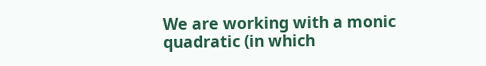We are working with a monic quadratic (in which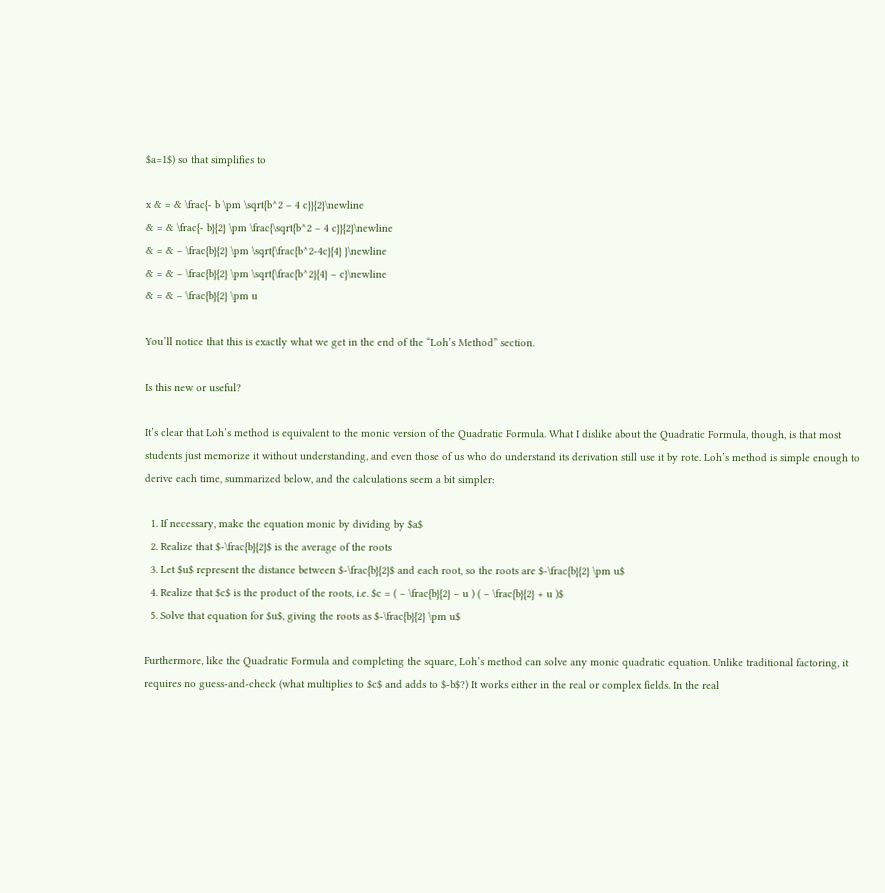$a=1$) so that simplifies to

x & = & \frac{- b \pm \sqrt{b^2 – 4 c}}{2}\newline
& = & \frac{- b}{2} \pm \frac{\sqrt{b^2 – 4 c}}{2}\newline
& = & – \frac{b}{2} \pm \sqrt{\frac{b^2-4c}{4} }\newline
& = & – \frac{b}{2} \pm \sqrt{\frac{b^2}{4} – c}\newline
& = & – \frac{b}{2} \pm u

You’ll notice that this is exactly what we get in the end of the “Loh’s Method” section.

Is this new or useful?

It’s clear that Loh’s method is equivalent to the monic version of the Quadratic Formula. What I dislike about the Quadratic Formula, though, is that most students just memorize it without understanding, and even those of us who do understand its derivation still use it by rote. Loh’s method is simple enough to derive each time, summarized below, and the calculations seem a bit simpler:

  1. If necessary, make the equation monic by dividing by $a$
  2. Realize that $-\frac{b}{2}$ is the average of the roots
  3. Let $u$ represent the distance between $-\frac{b}{2}$ and each root, so the roots are $-\frac{b}{2} \pm u$
  4. Realize that $c$ is the product of the roots, i.e. $c = ( – \frac{b}{2} – u ) ( – \frac{b}{2} + u )$
  5. Solve that equation for $u$, giving the roots as $-\frac{b}{2} \pm u$

Furthermore, like the Quadratic Formula and completing the square, Loh’s method can solve any monic quadratic equation. Unlike traditional factoring, it requires no guess-and-check (what multiplies to $c$ and adds to $-b$?) It works either in the real or complex fields. In the real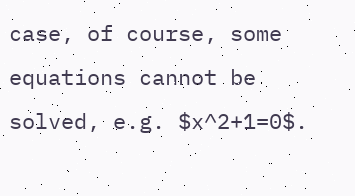case, of course, some equations cannot be solved, e.g. $x^2+1=0$.